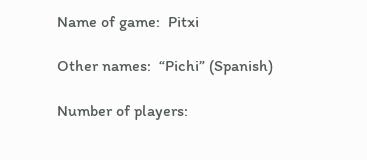Name of game:  Pitxi

Other names:  “Pichi” (Spanish)

Number of players: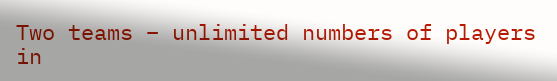Two teams – unlimited numbers of players in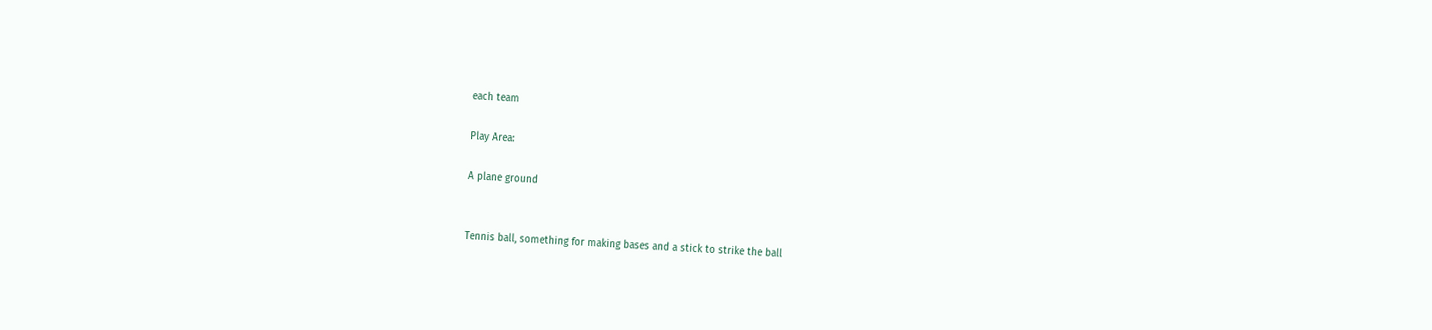each team

Play Area:

A plane ground


Tennis ball, something for making bases and a stick to strike the ball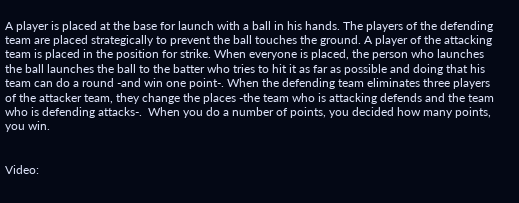A player is placed at the base for launch with a ball in his hands. The players of the defending team are placed strategically to prevent the ball touches the ground. A player of the attacking team is placed in the position for strike. When everyone is placed, the person who launches the ball launches the ball to the batter who tries to hit it as far as possible and doing that his team can do a round -and win one point-. When the defending team eliminates three players of the attacker team, they change the places -the team who is attacking defends and the team who is defending attacks-.  When you do a number of points, you decided how many points, you win.


Video: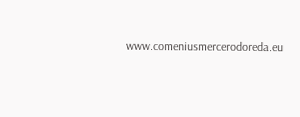www.comeniusmercerodoreda.eu